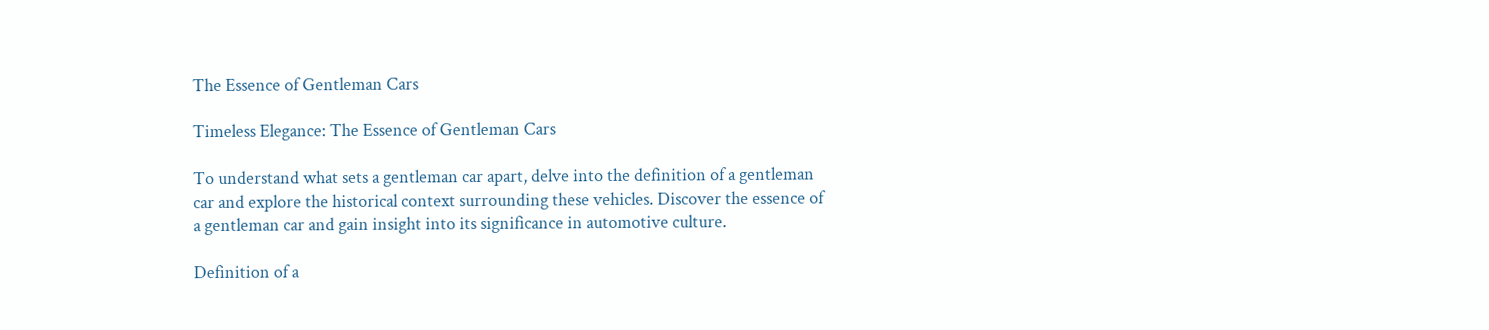The Essence of Gentleman Cars

Timeless Elegance: The Essence of Gentleman Cars

To understand what sets a gentleman car apart, delve into the definition of a gentleman car and explore the historical context surrounding these vehicles. Discover the essence of a gentleman car and gain insight into its significance in automotive culture.

Definition of a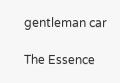gentleman car

The Essence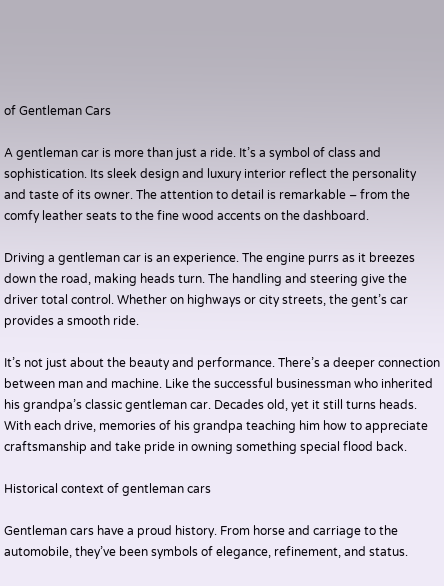of Gentleman Cars

A gentleman car is more than just a ride. It’s a symbol of class and sophistication. Its sleek design and luxury interior reflect the personality and taste of its owner. The attention to detail is remarkable – from the comfy leather seats to the fine wood accents on the dashboard.

Driving a gentleman car is an experience. The engine purrs as it breezes down the road, making heads turn. The handling and steering give the driver total control. Whether on highways or city streets, the gent’s car provides a smooth ride.

It’s not just about the beauty and performance. There’s a deeper connection between man and machine. Like the successful businessman who inherited his grandpa’s classic gentleman car. Decades old, yet it still turns heads. With each drive, memories of his grandpa teaching him how to appreciate craftsmanship and take pride in owning something special flood back.

Historical context of gentleman cars

Gentleman cars have a proud history. From horse and carriage to the automobile, they’ve been symbols of elegance, refinement, and status.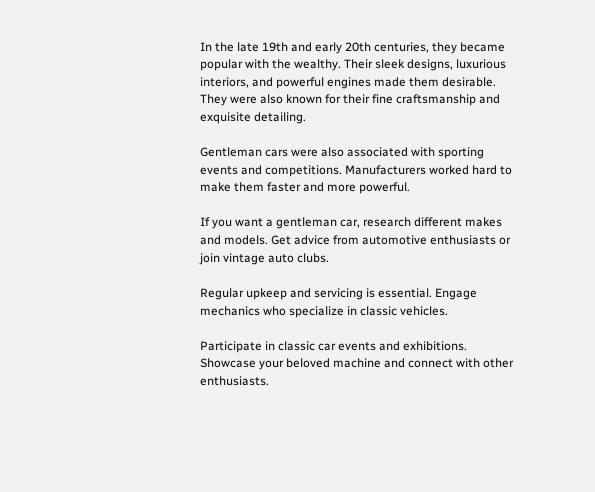In the late 19th and early 20th centuries, they became popular with the wealthy. Their sleek designs, luxurious interiors, and powerful engines made them desirable. They were also known for their fine craftsmanship and exquisite detailing.

Gentleman cars were also associated with sporting events and competitions. Manufacturers worked hard to make them faster and more powerful.

If you want a gentleman car, research different makes and models. Get advice from automotive enthusiasts or join vintage auto clubs.

Regular upkeep and servicing is essential. Engage mechanics who specialize in classic vehicles.

Participate in classic car events and exhibitions. Showcase your beloved machine and connect with other enthusiasts.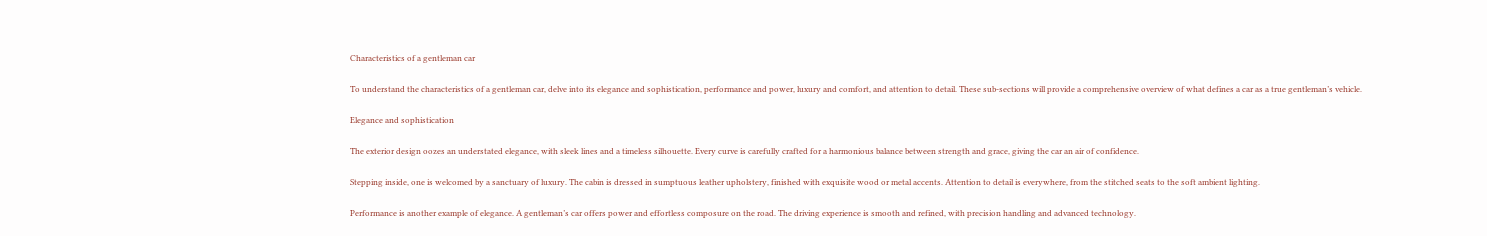Characteristics of a gentleman car

To understand the characteristics of a gentleman car, delve into its elegance and sophistication, performance and power, luxury and comfort, and attention to detail. These sub-sections will provide a comprehensive overview of what defines a car as a true gentleman’s vehicle.

Elegance and sophistication

The exterior design oozes an understated elegance, with sleek lines and a timeless silhouette. Every curve is carefully crafted for a harmonious balance between strength and grace, giving the car an air of confidence.

Stepping inside, one is welcomed by a sanctuary of luxury. The cabin is dressed in sumptuous leather upholstery, finished with exquisite wood or metal accents. Attention to detail is everywhere, from the stitched seats to the soft ambient lighting.

Performance is another example of elegance. A gentleman’s car offers power and effortless composure on the road. The driving experience is smooth and refined, with precision handling and advanced technology.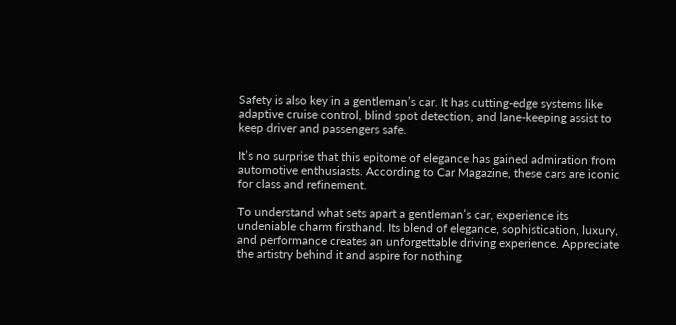Safety is also key in a gentleman’s car. It has cutting-edge systems like adaptive cruise control, blind spot detection, and lane-keeping assist to keep driver and passengers safe.

It’s no surprise that this epitome of elegance has gained admiration from automotive enthusiasts. According to Car Magazine, these cars are iconic for class and refinement.

To understand what sets apart a gentleman’s car, experience its undeniable charm firsthand. Its blend of elegance, sophistication, luxury, and performance creates an unforgettable driving experience. Appreciate the artistry behind it and aspire for nothing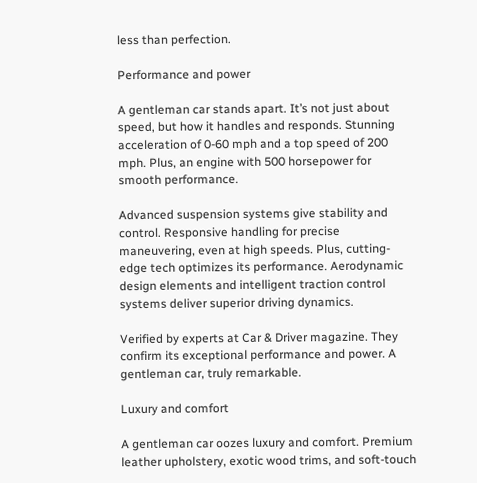less than perfection.

Performance and power

A gentleman car stands apart. It’s not just about speed, but how it handles and responds. Stunning acceleration of 0-60 mph and a top speed of 200 mph. Plus, an engine with 500 horsepower for smooth performance.

Advanced suspension systems give stability and control. Responsive handling for precise maneuvering, even at high speeds. Plus, cutting-edge tech optimizes its performance. Aerodynamic design elements and intelligent traction control systems deliver superior driving dynamics.

Verified by experts at Car & Driver magazine. They confirm its exceptional performance and power. A gentleman car, truly remarkable.

Luxury and comfort

A gentleman car oozes luxury and comfort. Premium leather upholstery, exotic wood trims, and soft-touch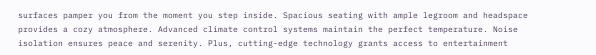surfaces pamper you from the moment you step inside. Spacious seating with ample legroom and headspace provides a cozy atmosphere. Advanced climate control systems maintain the perfect temperature. Noise isolation ensures peace and serenity. Plus, cutting-edge technology grants access to entertainment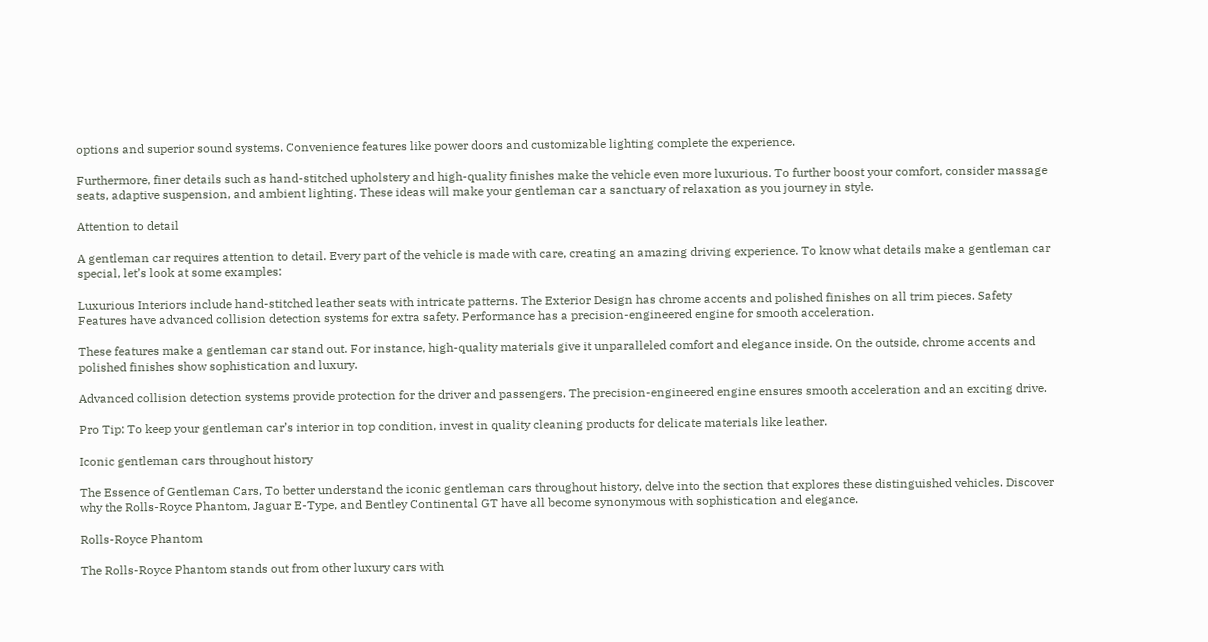options and superior sound systems. Convenience features like power doors and customizable lighting complete the experience.

Furthermore, finer details such as hand-stitched upholstery and high-quality finishes make the vehicle even more luxurious. To further boost your comfort, consider massage seats, adaptive suspension, and ambient lighting. These ideas will make your gentleman car a sanctuary of relaxation as you journey in style.

Attention to detail

A gentleman car requires attention to detail. Every part of the vehicle is made with care, creating an amazing driving experience. To know what details make a gentleman car special, let’s look at some examples:

Luxurious Interiors include hand-stitched leather seats with intricate patterns. The Exterior Design has chrome accents and polished finishes on all trim pieces. Safety Features have advanced collision detection systems for extra safety. Performance has a precision-engineered engine for smooth acceleration.

These features make a gentleman car stand out. For instance, high-quality materials give it unparalleled comfort and elegance inside. On the outside, chrome accents and polished finishes show sophistication and luxury.

Advanced collision detection systems provide protection for the driver and passengers. The precision-engineered engine ensures smooth acceleration and an exciting drive.

Pro Tip: To keep your gentleman car’s interior in top condition, invest in quality cleaning products for delicate materials like leather.

Iconic gentleman cars throughout history

The Essence of Gentleman Cars, To better understand the iconic gentleman cars throughout history, delve into the section that explores these distinguished vehicles. Discover why the Rolls-Royce Phantom, Jaguar E-Type, and Bentley Continental GT have all become synonymous with sophistication and elegance.

Rolls-Royce Phantom

The Rolls-Royce Phantom stands out from other luxury cars with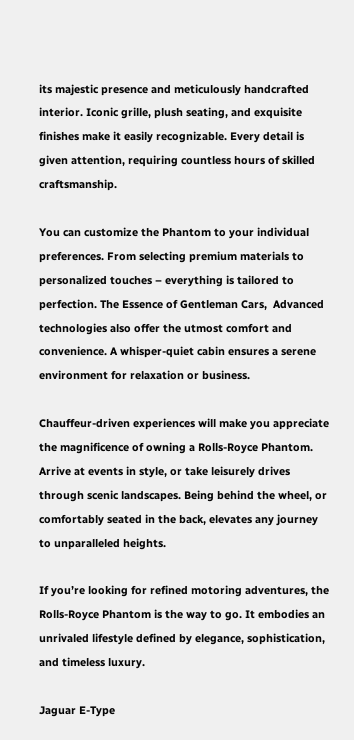its majestic presence and meticulously handcrafted interior. Iconic grille, plush seating, and exquisite finishes make it easily recognizable. Every detail is given attention, requiring countless hours of skilled craftsmanship.

You can customize the Phantom to your individual preferences. From selecting premium materials to personalized touches – everything is tailored to perfection. The Essence of Gentleman Cars,  Advanced technologies also offer the utmost comfort and convenience. A whisper-quiet cabin ensures a serene environment for relaxation or business.

Chauffeur-driven experiences will make you appreciate the magnificence of owning a Rolls-Royce Phantom. Arrive at events in style, or take leisurely drives through scenic landscapes. Being behind the wheel, or comfortably seated in the back, elevates any journey to unparalleled heights.

If you’re looking for refined motoring adventures, the Rolls-Royce Phantom is the way to go. It embodies an unrivaled lifestyle defined by elegance, sophistication, and timeless luxury.

Jaguar E-Type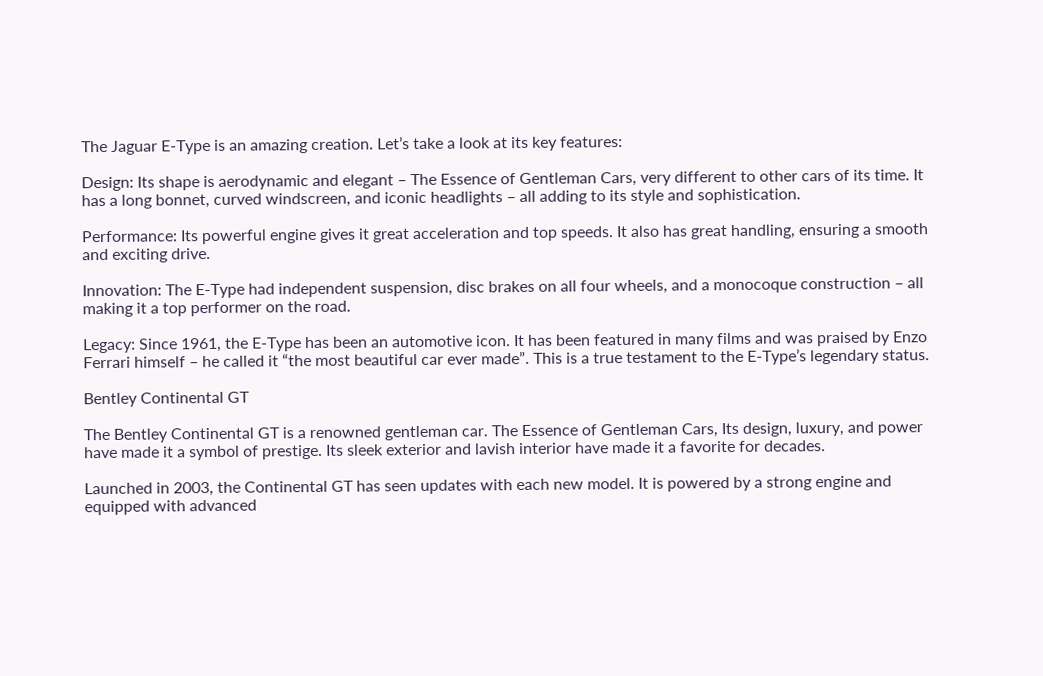The Jaguar E-Type is an amazing creation. Let’s take a look at its key features:

Design: Its shape is aerodynamic and elegant – The Essence of Gentleman Cars, very different to other cars of its time. It has a long bonnet, curved windscreen, and iconic headlights – all adding to its style and sophistication.

Performance: Its powerful engine gives it great acceleration and top speeds. It also has great handling, ensuring a smooth and exciting drive.

Innovation: The E-Type had independent suspension, disc brakes on all four wheels, and a monocoque construction – all making it a top performer on the road.

Legacy: Since 1961, the E-Type has been an automotive icon. It has been featured in many films and was praised by Enzo Ferrari himself – he called it “the most beautiful car ever made”. This is a true testament to the E-Type’s legendary status.

Bentley Continental GT

The Bentley Continental GT is a renowned gentleman car. The Essence of Gentleman Cars, Its design, luxury, and power have made it a symbol of prestige. Its sleek exterior and lavish interior have made it a favorite for decades.

Launched in 2003, the Continental GT has seen updates with each new model. It is powered by a strong engine and equipped with advanced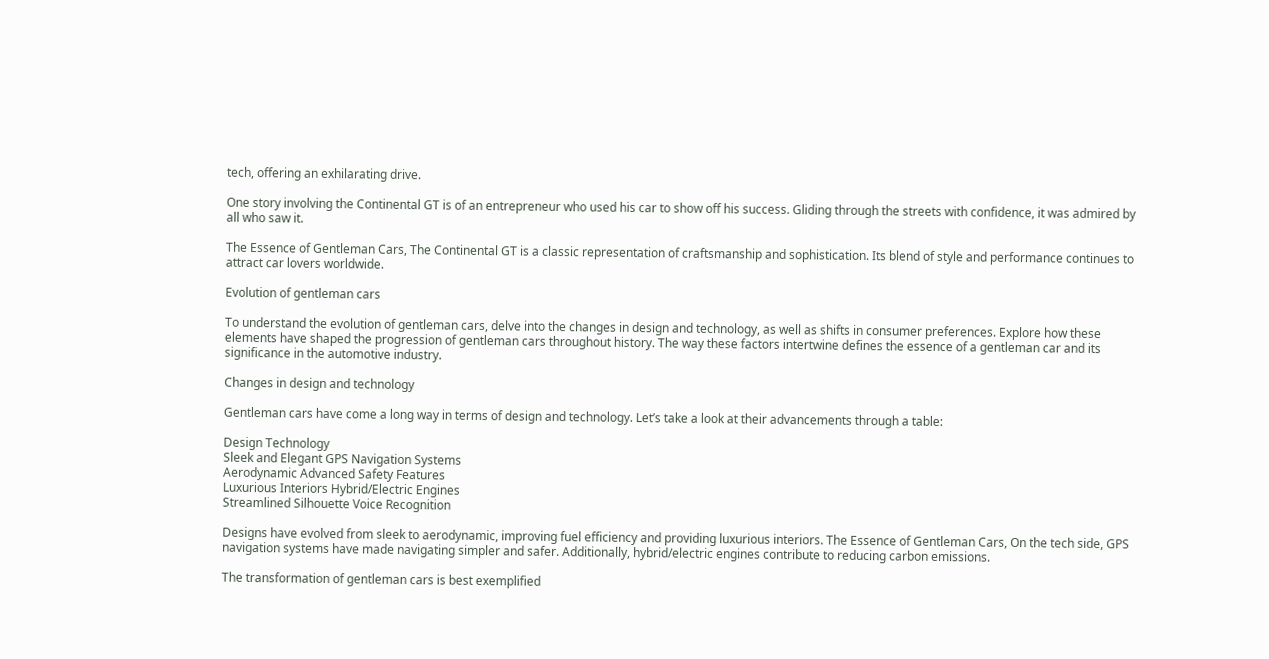tech, offering an exhilarating drive.

One story involving the Continental GT is of an entrepreneur who used his car to show off his success. Gliding through the streets with confidence, it was admired by all who saw it.

The Essence of Gentleman Cars, The Continental GT is a classic representation of craftsmanship and sophistication. Its blend of style and performance continues to attract car lovers worldwide.

Evolution of gentleman cars

To understand the evolution of gentleman cars, delve into the changes in design and technology, as well as shifts in consumer preferences. Explore how these elements have shaped the progression of gentleman cars throughout history. The way these factors intertwine defines the essence of a gentleman car and its significance in the automotive industry.

Changes in design and technology

Gentleman cars have come a long way in terms of design and technology. Let’s take a look at their advancements through a table:

Design Technology
Sleek and Elegant GPS Navigation Systems
Aerodynamic Advanced Safety Features
Luxurious Interiors Hybrid/Electric Engines
Streamlined Silhouette Voice Recognition

Designs have evolved from sleek to aerodynamic, improving fuel efficiency and providing luxurious interiors. The Essence of Gentleman Cars, On the tech side, GPS navigation systems have made navigating simpler and safer. Additionally, hybrid/electric engines contribute to reducing carbon emissions.

The transformation of gentleman cars is best exemplified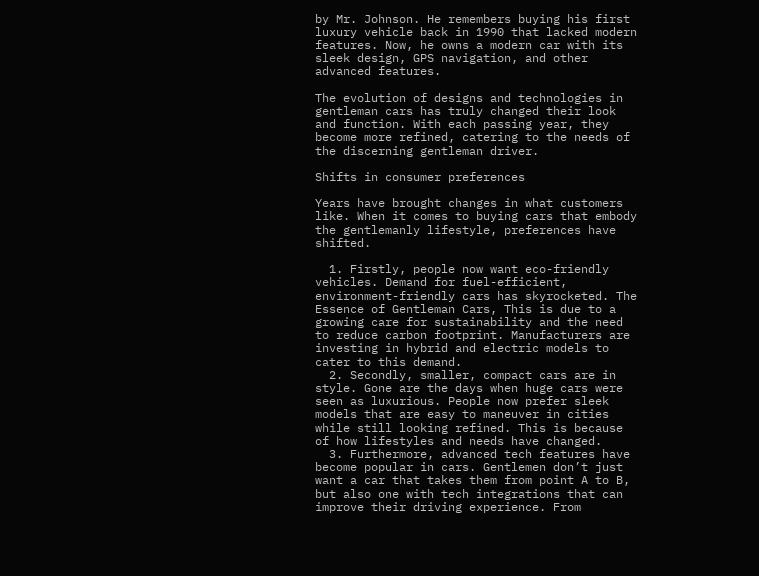by Mr. Johnson. He remembers buying his first luxury vehicle back in 1990 that lacked modern features. Now, he owns a modern car with its sleek design, GPS navigation, and other advanced features.

The evolution of designs and technologies in gentleman cars has truly changed their look and function. With each passing year, they become more refined, catering to the needs of the discerning gentleman driver.

Shifts in consumer preferences

Years have brought changes in what customers like. When it comes to buying cars that embody the gentlemanly lifestyle, preferences have shifted.

  1. Firstly, people now want eco-friendly vehicles. Demand for fuel-efficient, environment-friendly cars has skyrocketed. The Essence of Gentleman Cars, This is due to a growing care for sustainability and the need to reduce carbon footprint. Manufacturers are investing in hybrid and electric models to cater to this demand.
  2. Secondly, smaller, compact cars are in style. Gone are the days when huge cars were seen as luxurious. People now prefer sleek models that are easy to maneuver in cities while still looking refined. This is because of how lifestyles and needs have changed.
  3. Furthermore, advanced tech features have become popular in cars. Gentlemen don’t just want a car that takes them from point A to B, but also one with tech integrations that can improve their driving experience. From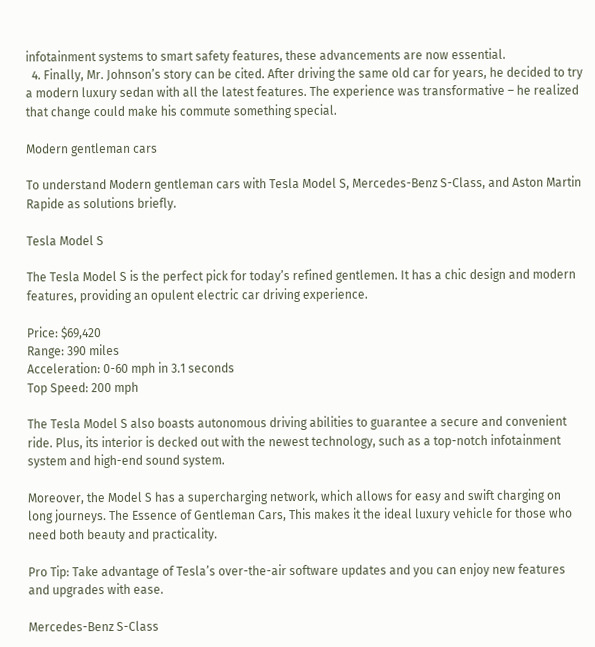infotainment systems to smart safety features, these advancements are now essential.
  4. Finally, Mr. Johnson’s story can be cited. After driving the same old car for years, he decided to try a modern luxury sedan with all the latest features. The experience was transformative – he realized that change could make his commute something special.

Modern gentleman cars

To understand Modern gentleman cars with Tesla Model S, Mercedes-Benz S-Class, and Aston Martin Rapide as solutions briefly.

Tesla Model S

The Tesla Model S is the perfect pick for today’s refined gentlemen. It has a chic design and modern features, providing an opulent electric car driving experience.

Price: $69,420
Range: 390 miles
Acceleration: 0-60 mph in 3.1 seconds
Top Speed: 200 mph

The Tesla Model S also boasts autonomous driving abilities to guarantee a secure and convenient ride. Plus, its interior is decked out with the newest technology, such as a top-notch infotainment system and high-end sound system.

Moreover, the Model S has a supercharging network, which allows for easy and swift charging on long journeys. The Essence of Gentleman Cars, This makes it the ideal luxury vehicle for those who need both beauty and practicality.

Pro Tip: Take advantage of Tesla’s over-the-air software updates and you can enjoy new features and upgrades with ease.

Mercedes-Benz S-Class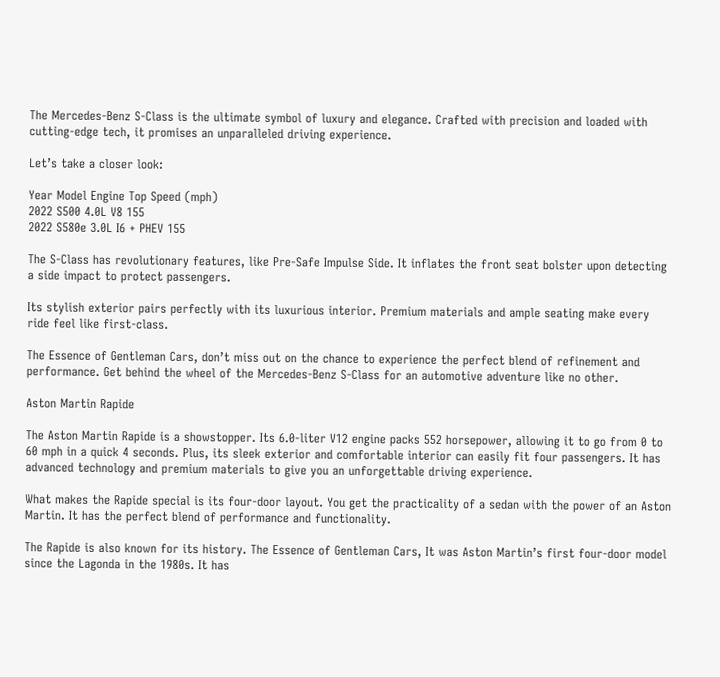The Mercedes-Benz S-Class is the ultimate symbol of luxury and elegance. Crafted with precision and loaded with cutting-edge tech, it promises an unparalleled driving experience.

Let’s take a closer look:

Year Model Engine Top Speed (mph)
2022 S500 4.0L V8 155
2022 S580e 3.0L I6 + PHEV 155

The S-Class has revolutionary features, like Pre-Safe Impulse Side. It inflates the front seat bolster upon detecting a side impact to protect passengers.

Its stylish exterior pairs perfectly with its luxurious interior. Premium materials and ample seating make every ride feel like first-class.

The Essence of Gentleman Cars, don’t miss out on the chance to experience the perfect blend of refinement and performance. Get behind the wheel of the Mercedes-Benz S-Class for an automotive adventure like no other.

Aston Martin Rapide

The Aston Martin Rapide is a showstopper. Its 6.0-liter V12 engine packs 552 horsepower, allowing it to go from 0 to 60 mph in a quick 4 seconds. Plus, its sleek exterior and comfortable interior can easily fit four passengers. It has advanced technology and premium materials to give you an unforgettable driving experience.

What makes the Rapide special is its four-door layout. You get the practicality of a sedan with the power of an Aston Martin. It has the perfect blend of performance and functionality.

The Rapide is also known for its history. The Essence of Gentleman Cars, It was Aston Martin’s first four-door model since the Lagonda in the 1980s. It has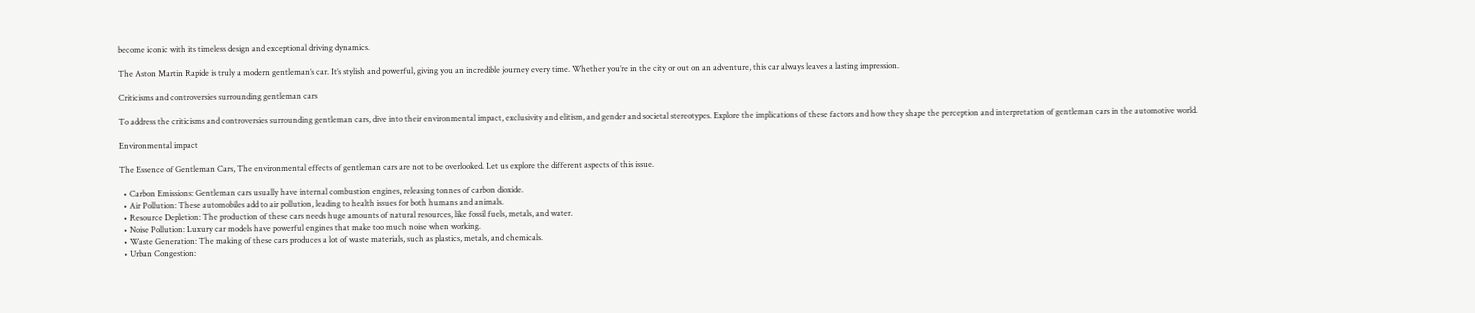become iconic with its timeless design and exceptional driving dynamics.

The Aston Martin Rapide is truly a modern gentleman’s car. It’s stylish and powerful, giving you an incredible journey every time. Whether you’re in the city or out on an adventure, this car always leaves a lasting impression.

Criticisms and controversies surrounding gentleman cars

To address the criticisms and controversies surrounding gentleman cars, dive into their environmental impact, exclusivity and elitism, and gender and societal stereotypes. Explore the implications of these factors and how they shape the perception and interpretation of gentleman cars in the automotive world.

Environmental impact

The Essence of Gentleman Cars, The environmental effects of gentleman cars are not to be overlooked. Let us explore the different aspects of this issue.

  • Carbon Emissions: Gentleman cars usually have internal combustion engines, releasing tonnes of carbon dioxide.
  • Air Pollution: These automobiles add to air pollution, leading to health issues for both humans and animals.
  • Resource Depletion: The production of these cars needs huge amounts of natural resources, like fossil fuels, metals, and water.
  • Noise Pollution: Luxury car models have powerful engines that make too much noise when working.
  • Waste Generation: The making of these cars produces a lot of waste materials, such as plastics, metals, and chemicals.
  • Urban Congestion: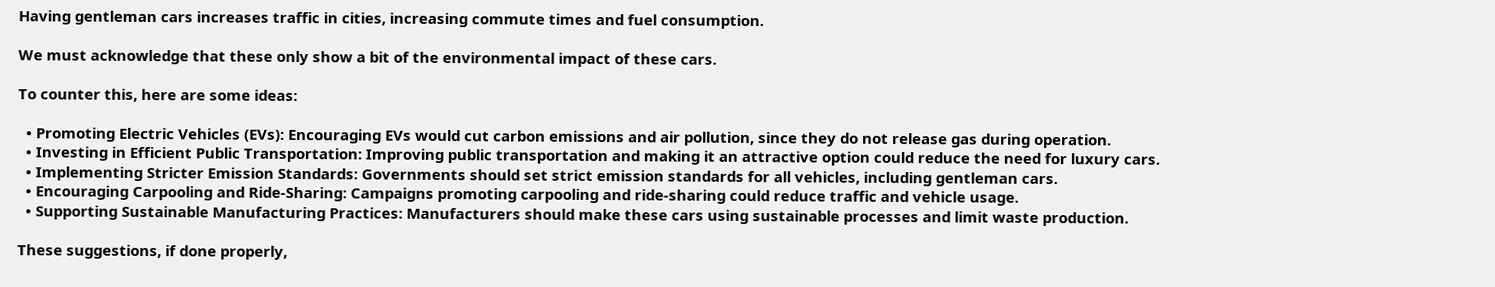Having gentleman cars increases traffic in cities, increasing commute times and fuel consumption.

We must acknowledge that these only show a bit of the environmental impact of these cars.

To counter this, here are some ideas:

  • Promoting Electric Vehicles (EVs): Encouraging EVs would cut carbon emissions and air pollution, since they do not release gas during operation.
  • Investing in Efficient Public Transportation: Improving public transportation and making it an attractive option could reduce the need for luxury cars.
  • Implementing Stricter Emission Standards: Governments should set strict emission standards for all vehicles, including gentleman cars.
  • Encouraging Carpooling and Ride-Sharing: Campaigns promoting carpooling and ride-sharing could reduce traffic and vehicle usage.
  • Supporting Sustainable Manufacturing Practices: Manufacturers should make these cars using sustainable processes and limit waste production.

These suggestions, if done properly,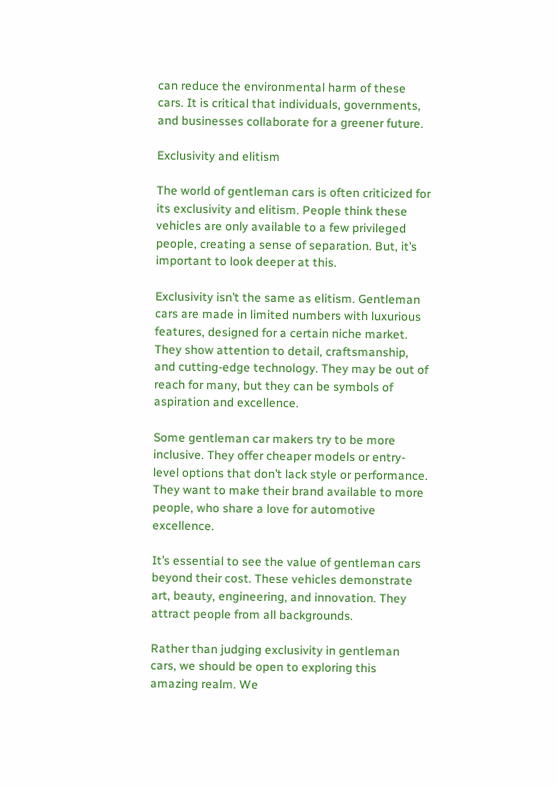can reduce the environmental harm of these cars. It is critical that individuals, governments, and businesses collaborate for a greener future.

Exclusivity and elitism

The world of gentleman cars is often criticized for its exclusivity and elitism. People think these vehicles are only available to a few privileged people, creating a sense of separation. But, it’s important to look deeper at this.

Exclusivity isn’t the same as elitism. Gentleman cars are made in limited numbers with luxurious features, designed for a certain niche market. They show attention to detail, craftsmanship, and cutting-edge technology. They may be out of reach for many, but they can be symbols of aspiration and excellence.

Some gentleman car makers try to be more inclusive. They offer cheaper models or entry-level options that don’t lack style or performance. They want to make their brand available to more people, who share a love for automotive excellence.

It’s essential to see the value of gentleman cars beyond their cost. These vehicles demonstrate art, beauty, engineering, and innovation. They attract people from all backgrounds.

Rather than judging exclusivity in gentleman cars, we should be open to exploring this amazing realm. We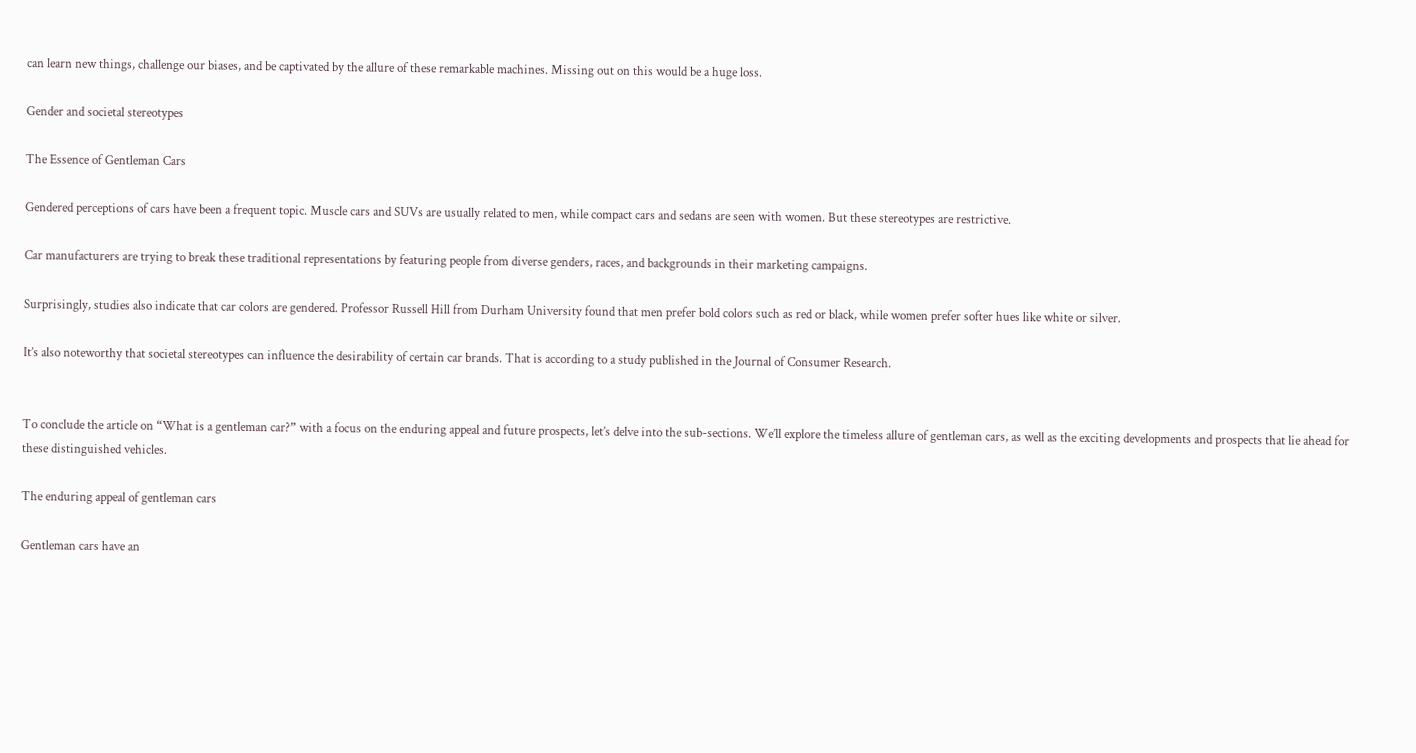can learn new things, challenge our biases, and be captivated by the allure of these remarkable machines. Missing out on this would be a huge loss.

Gender and societal stereotypes

The Essence of Gentleman Cars

Gendered perceptions of cars have been a frequent topic. Muscle cars and SUVs are usually related to men, while compact cars and sedans are seen with women. But these stereotypes are restrictive.

Car manufacturers are trying to break these traditional representations by featuring people from diverse genders, races, and backgrounds in their marketing campaigns.

Surprisingly, studies also indicate that car colors are gendered. Professor Russell Hill from Durham University found that men prefer bold colors such as red or black, while women prefer softer hues like white or silver.

It’s also noteworthy that societal stereotypes can influence the desirability of certain car brands. That is according to a study published in the Journal of Consumer Research.


To conclude the article on “What is a gentleman car?” with a focus on the enduring appeal and future prospects, let’s delve into the sub-sections. We’ll explore the timeless allure of gentleman cars, as well as the exciting developments and prospects that lie ahead for these distinguished vehicles.

The enduring appeal of gentleman cars

Gentleman cars have an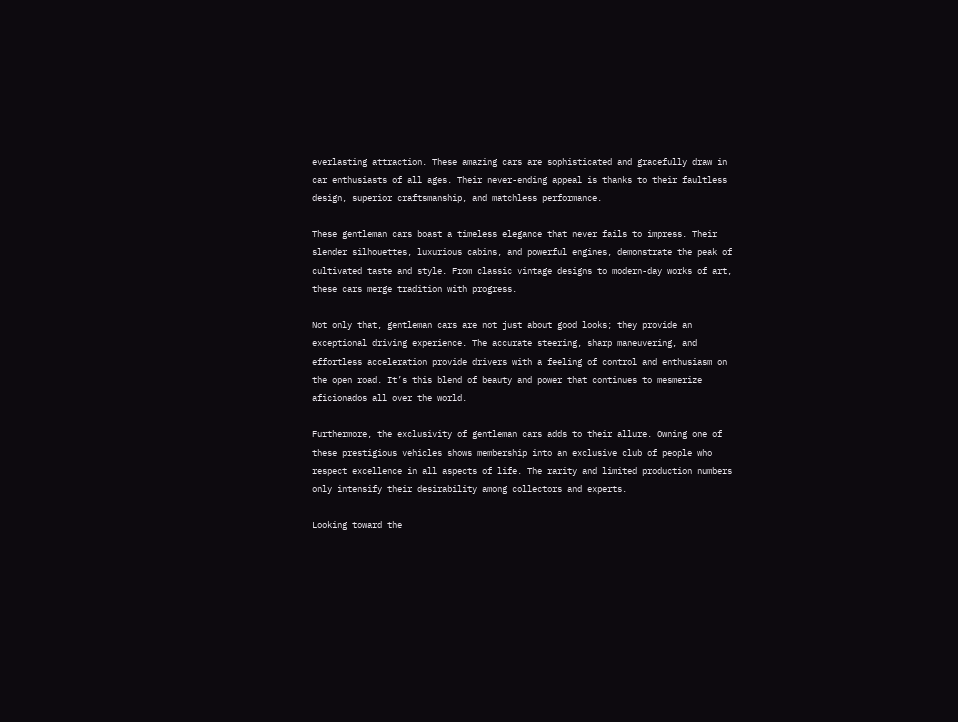everlasting attraction. These amazing cars are sophisticated and gracefully draw in car enthusiasts of all ages. Their never-ending appeal is thanks to their faultless design, superior craftsmanship, and matchless performance.

These gentleman cars boast a timeless elegance that never fails to impress. Their slender silhouettes, luxurious cabins, and powerful engines, demonstrate the peak of cultivated taste and style. From classic vintage designs to modern-day works of art, these cars merge tradition with progress.

Not only that, gentleman cars are not just about good looks; they provide an exceptional driving experience. The accurate steering, sharp maneuvering, and effortless acceleration provide drivers with a feeling of control and enthusiasm on the open road. It’s this blend of beauty and power that continues to mesmerize aficionados all over the world.

Furthermore, the exclusivity of gentleman cars adds to their allure. Owning one of these prestigious vehicles shows membership into an exclusive club of people who respect excellence in all aspects of life. The rarity and limited production numbers only intensify their desirability among collectors and experts.

Looking toward the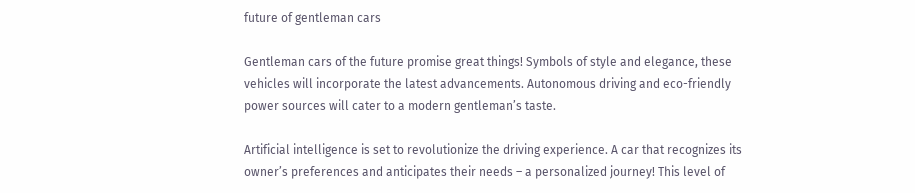future of gentleman cars

Gentleman cars of the future promise great things! Symbols of style and elegance, these vehicles will incorporate the latest advancements. Autonomous driving and eco-friendly power sources will cater to a modern gentleman’s taste.

Artificial intelligence is set to revolutionize the driving experience. A car that recognizes its owner’s preferences and anticipates their needs – a personalized journey! This level of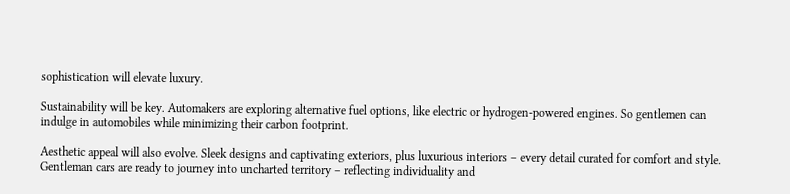sophistication will elevate luxury.

Sustainability will be key. Automakers are exploring alternative fuel options, like electric or hydrogen-powered engines. So gentlemen can indulge in automobiles while minimizing their carbon footprint.

Aesthetic appeal will also evolve. Sleek designs and captivating exteriors, plus luxurious interiors – every detail curated for comfort and style. Gentleman cars are ready to journey into uncharted territory – reflecting individuality and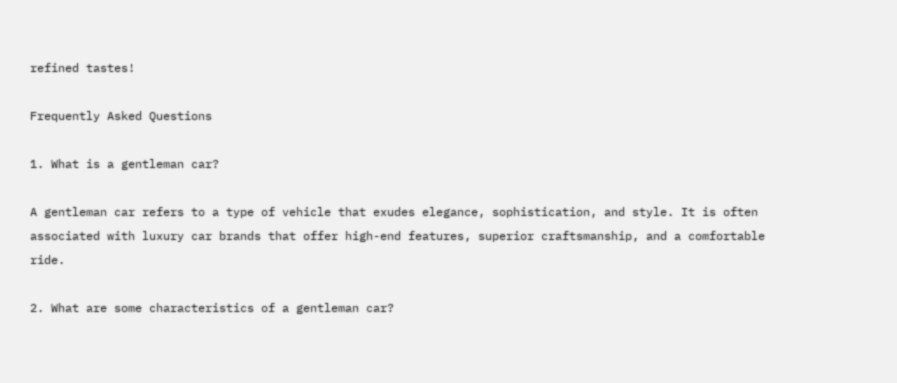refined tastes!

Frequently Asked Questions

1. What is a gentleman car?

A gentleman car refers to a type of vehicle that exudes elegance, sophistication, and style. It is often associated with luxury car brands that offer high-end features, superior craftsmanship, and a comfortable ride.

2. What are some characteristics of a gentleman car?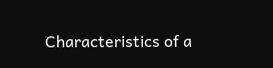Characteristics of a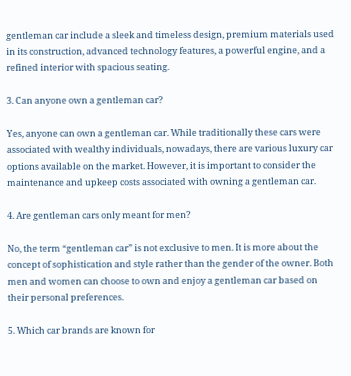gentleman car include a sleek and timeless design, premium materials used in its construction, advanced technology features, a powerful engine, and a refined interior with spacious seating.

3. Can anyone own a gentleman car?

Yes, anyone can own a gentleman car. While traditionally these cars were associated with wealthy individuals, nowadays, there are various luxury car options available on the market. However, it is important to consider the maintenance and upkeep costs associated with owning a gentleman car.

4. Are gentleman cars only meant for men?

No, the term “gentleman car” is not exclusive to men. It is more about the concept of sophistication and style rather than the gender of the owner. Both men and women can choose to own and enjoy a gentleman car based on their personal preferences.

5. Which car brands are known for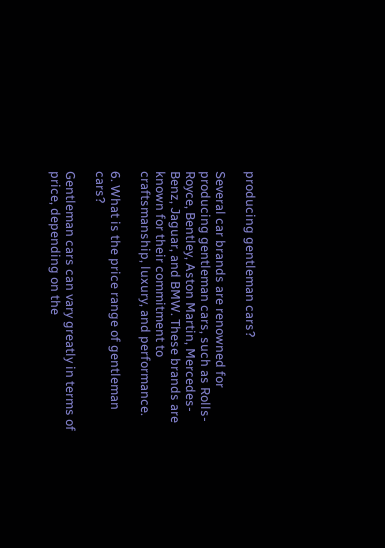producing gentleman cars?

Several car brands are renowned for producing gentleman cars, such as Rolls-Royce, Bentley, Aston Martin, Mercedes-Benz, Jaguar, and BMW. These brands are known for their commitment to craftsmanship, luxury, and performance.

6. What is the price range of gentleman cars?

Gentleman cars can vary greatly in terms of price, depending on the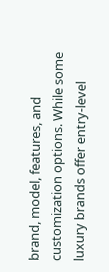brand, model, features, and customization options. While some luxury brands offer entry-level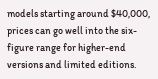models starting around $40,000, prices can go well into the six-figure range for higher-end versions and limited editions.